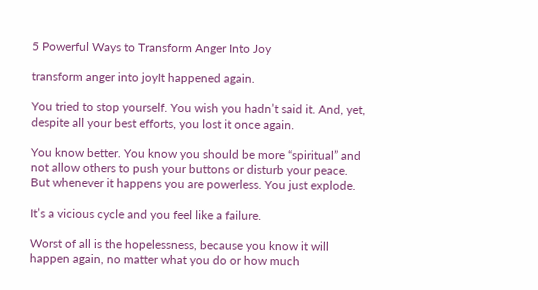5 Powerful Ways to Transform Anger Into Joy

transform anger into joyIt happened again.

You tried to stop yourself. You wish you hadn’t said it. And, yet, despite all your best efforts, you lost it once again.

You know better. You know you should be more “spiritual” and not allow others to push your buttons or disturb your peace. But whenever it happens you are powerless. You just explode.

It’s a vicious cycle and you feel like a failure.

Worst of all is the hopelessness, because you know it will happen again, no matter what you do or how much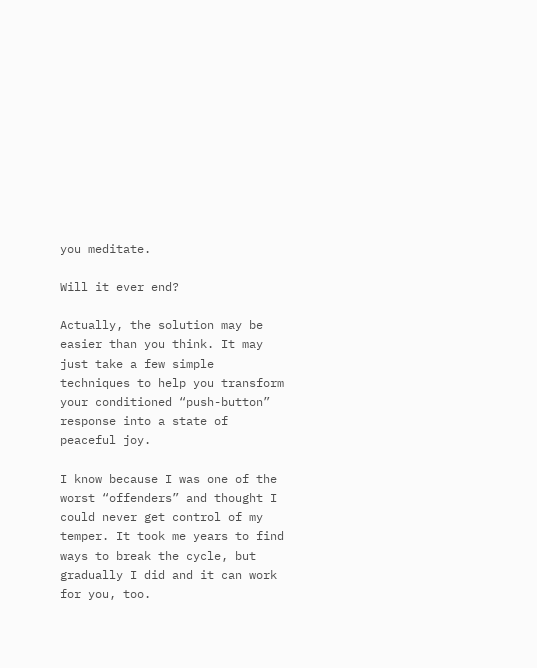you meditate.

Will it ever end?

Actually, the solution may be easier than you think. It may just take a few simple techniques to help you transform your conditioned “push-button” response into a state of peaceful joy.

I know because I was one of the worst “offenders” and thought I could never get control of my temper. It took me years to find ways to break the cycle, but gradually I did and it can work for you, too.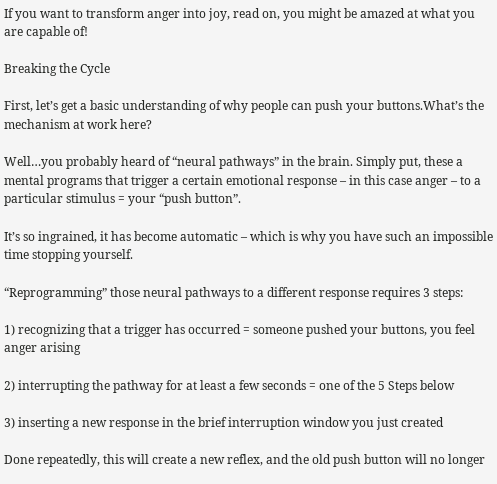If you want to transform anger into joy, read on, you might be amazed at what you are capable of!

Breaking the Cycle

First, let’s get a basic understanding of why people can push your buttons.What’s the mechanism at work here?

Well…you probably heard of “neural pathways” in the brain. Simply put, these a mental programs that trigger a certain emotional response – in this case anger – to a particular stimulus = your “push button”.

It’s so ingrained, it has become automatic – which is why you have such an impossible time stopping yourself.

“Reprogramming” those neural pathways to a different response requires 3 steps:

1) recognizing that a trigger has occurred = someone pushed your buttons, you feel anger arising

2) interrupting the pathway for at least a few seconds = one of the 5 Steps below

3) inserting a new response in the brief interruption window you just created

Done repeatedly, this will create a new reflex, and the old push button will no longer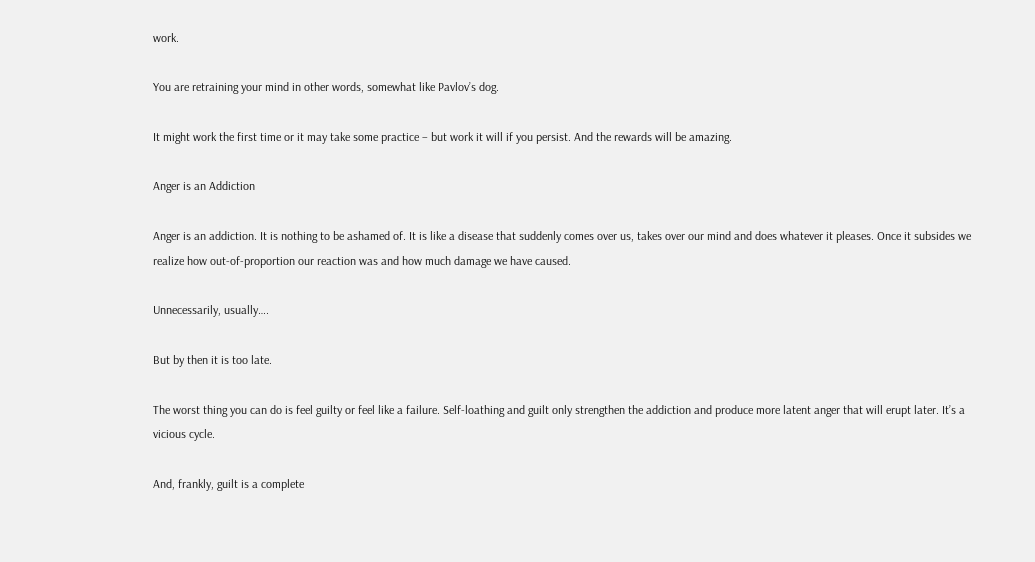work.

You are retraining your mind in other words, somewhat like Pavlov’s dog.

It might work the first time or it may take some practice – but work it will if you persist. And the rewards will be amazing.

Anger is an Addiction

Anger is an addiction. It is nothing to be ashamed of. It is like a disease that suddenly comes over us, takes over our mind and does whatever it pleases. Once it subsides we realize how out-of-proportion our reaction was and how much damage we have caused.

Unnecessarily, usually….

But by then it is too late.

The worst thing you can do is feel guilty or feel like a failure. Self-loathing and guilt only strengthen the addiction and produce more latent anger that will erupt later. It’s a vicious cycle.

And, frankly, guilt is a complete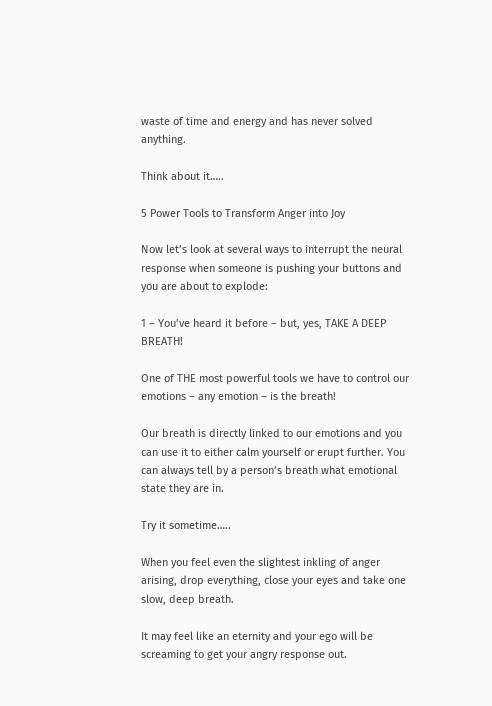waste of time and energy and has never solved anything.

Think about it…..

5 Power Tools to Transform Anger into Joy

Now let’s look at several ways to interrupt the neural response when someone is pushing your buttons and you are about to explode:

1 – You’ve heard it before – but, yes, TAKE A DEEP BREATH!

One of THE most powerful tools we have to control our emotions – any emotion – is the breath!

Our breath is directly linked to our emotions and you can use it to either calm yourself or erupt further. You can always tell by a person’s breath what emotional state they are in.

Try it sometime…..

When you feel even the slightest inkling of anger arising, drop everything, close your eyes and take one slow, deep breath.

It may feel like an eternity and your ego will be screaming to get your angry response out.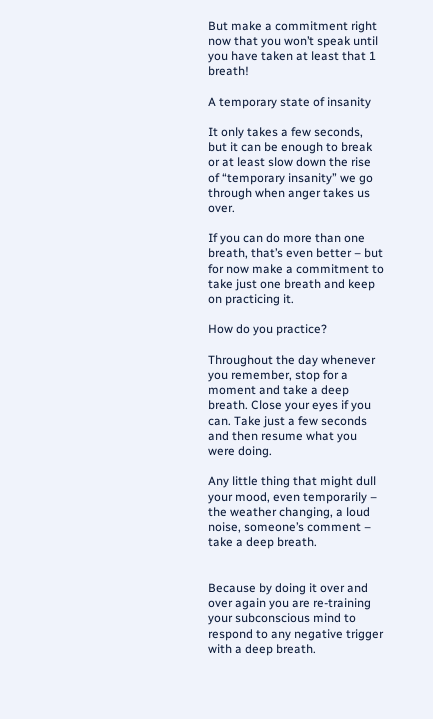But make a commitment right now that you won’t speak until you have taken at least that 1 breath!

A temporary state of insanity

It only takes a few seconds, but it can be enough to break or at least slow down the rise of “temporary insanity” we go through when anger takes us over.

If you can do more than one breath, that’s even better – but for now make a commitment to take just one breath and keep on practicing it.

How do you practice?

Throughout the day whenever you remember, stop for a moment and take a deep breath. Close your eyes if you can. Take just a few seconds and then resume what you were doing.

Any little thing that might dull your mood, even temporarily – the weather changing, a loud noise, someone’s comment – take a deep breath.


Because by doing it over and over again you are re-training your subconscious mind to respond to any negative trigger with a deep breath.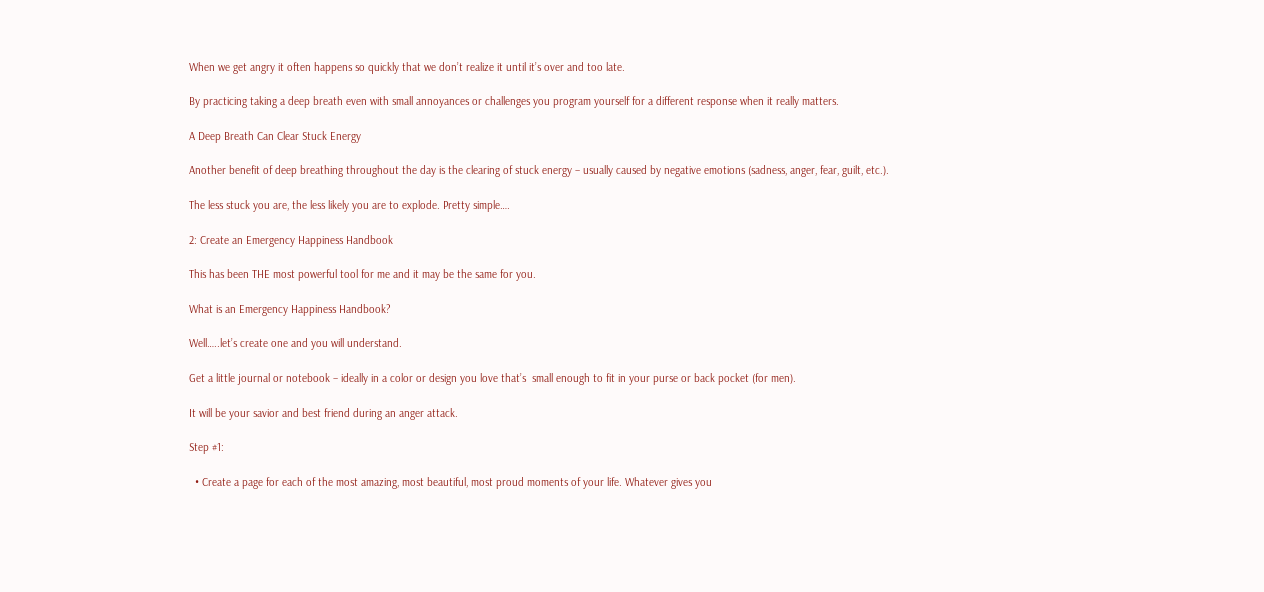When we get angry it often happens so quickly that we don’t realize it until it’s over and too late.

By practicing taking a deep breath even with small annoyances or challenges you program yourself for a different response when it really matters.

A Deep Breath Can Clear Stuck Energy

Another benefit of deep breathing throughout the day is the clearing of stuck energy – usually caused by negative emotions (sadness, anger, fear, guilt, etc.).

The less stuck you are, the less likely you are to explode. Pretty simple….

2: Create an Emergency Happiness Handbook

This has been THE most powerful tool for me and it may be the same for you.

What is an Emergency Happiness Handbook?

Well…..let’s create one and you will understand.

Get a little journal or notebook – ideally in a color or design you love that’s  small enough to fit in your purse or back pocket (for men).

It will be your savior and best friend during an anger attack.

Step #1:

  • Create a page for each of the most amazing, most beautiful, most proud moments of your life. Whatever gives you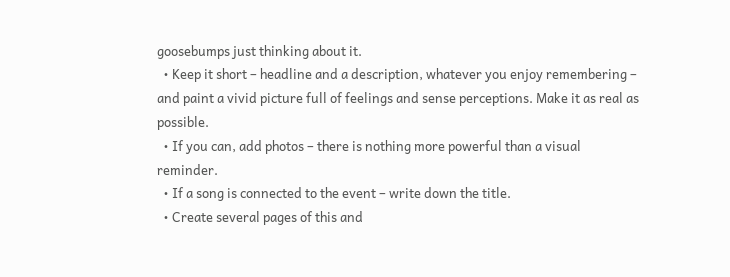goosebumps just thinking about it.
  • Keep it short – headline and a description, whatever you enjoy remembering – and paint a vivid picture full of feelings and sense perceptions. Make it as real as possible.
  • If you can, add photos – there is nothing more powerful than a visual reminder.
  • If a song is connected to the event – write down the title.
  • Create several pages of this and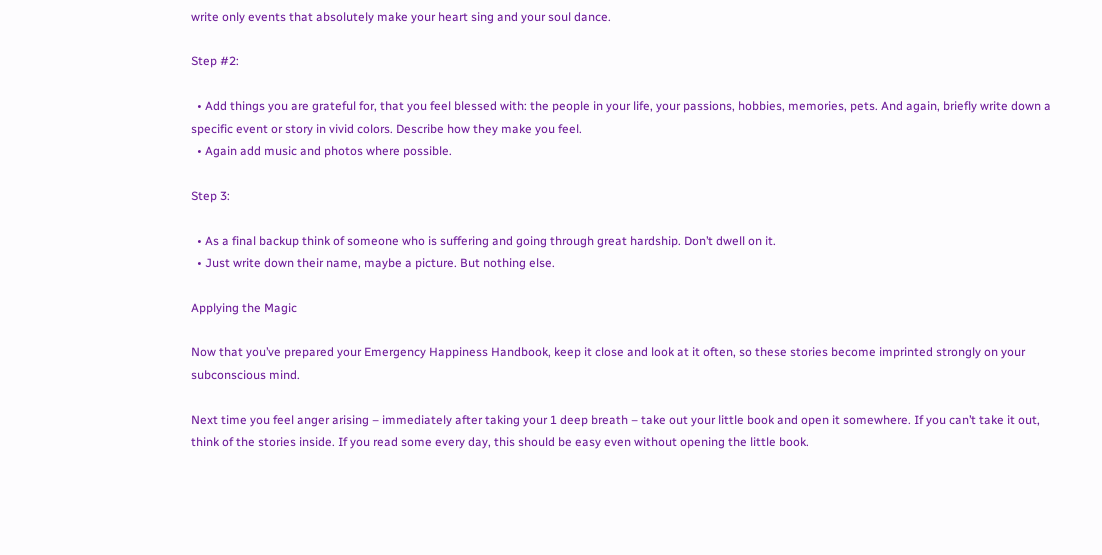write only events that absolutely make your heart sing and your soul dance.

Step #2:

  • Add things you are grateful for, that you feel blessed with: the people in your life, your passions, hobbies, memories, pets. And again, briefly write down a specific event or story in vivid colors. Describe how they make you feel.
  • Again add music and photos where possible.

Step 3:

  • As a final backup think of someone who is suffering and going through great hardship. Don’t dwell on it.
  • Just write down their name, maybe a picture. But nothing else.

Applying the Magic

Now that you’ve prepared your Emergency Happiness Handbook, keep it close and look at it often, so these stories become imprinted strongly on your subconscious mind.

Next time you feel anger arising – immediately after taking your 1 deep breath – take out your little book and open it somewhere. If you can’t take it out, think of the stories inside. If you read some every day, this should be easy even without opening the little book.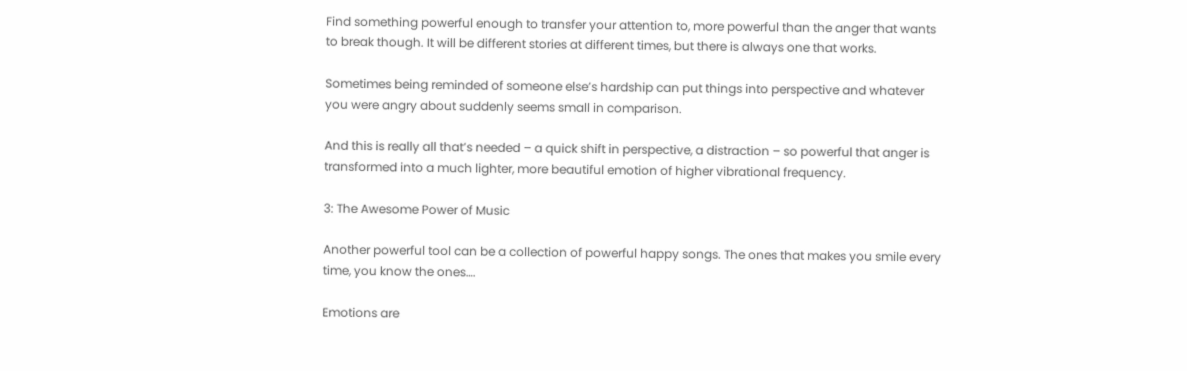Find something powerful enough to transfer your attention to, more powerful than the anger that wants to break though. It will be different stories at different times, but there is always one that works.

Sometimes being reminded of someone else’s hardship can put things into perspective and whatever you were angry about suddenly seems small in comparison.

And this is really all that’s needed – a quick shift in perspective, a distraction – so powerful that anger is transformed into a much lighter, more beautiful emotion of higher vibrational frequency.

3: The Awesome Power of Music

Another powerful tool can be a collection of powerful happy songs. The ones that makes you smile every time, you know the ones….

Emotions are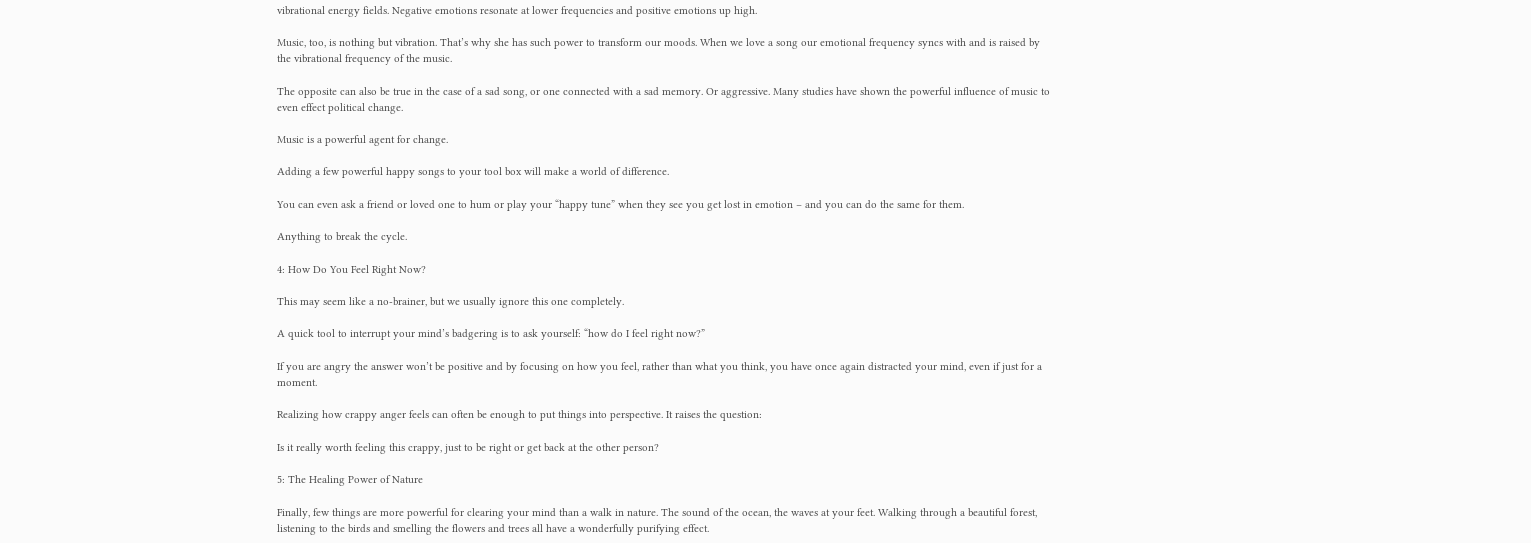vibrational energy fields. Negative emotions resonate at lower frequencies and positive emotions up high.

Music, too, is nothing but vibration. That’s why she has such power to transform our moods. When we love a song our emotional frequency syncs with and is raised by the vibrational frequency of the music.

The opposite can also be true in the case of a sad song, or one connected with a sad memory. Or aggressive. Many studies have shown the powerful influence of music to even effect political change.

Music is a powerful agent for change.

Adding a few powerful happy songs to your tool box will make a world of difference.

You can even ask a friend or loved one to hum or play your “happy tune” when they see you get lost in emotion – and you can do the same for them.

Anything to break the cycle.

4: How Do You Feel Right Now?

This may seem like a no-brainer, but we usually ignore this one completely.

A quick tool to interrupt your mind’s badgering is to ask yourself: “how do I feel right now?”

If you are angry the answer won’t be positive and by focusing on how you feel, rather than what you think, you have once again distracted your mind, even if just for a moment.

Realizing how crappy anger feels can often be enough to put things into perspective. It raises the question:

Is it really worth feeling this crappy, just to be right or get back at the other person?

5: The Healing Power of Nature

Finally, few things are more powerful for clearing your mind than a walk in nature. The sound of the ocean, the waves at your feet. Walking through a beautiful forest, listening to the birds and smelling the flowers and trees all have a wonderfully purifying effect.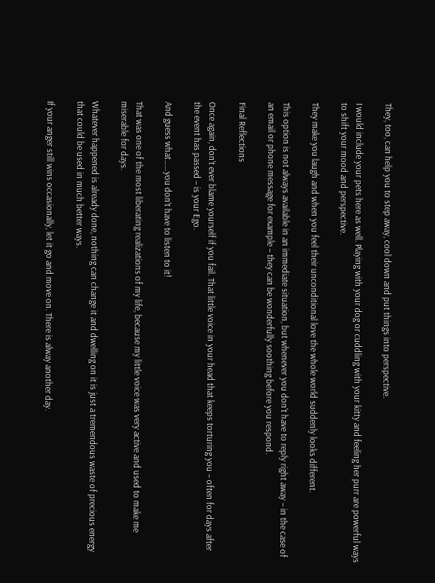They, too, can help you to step away, cool down and put things into perspective.

I would include your pets here as well. Playing with your dog or cuddling with your kitty and feeling her purr are powerful ways to shift your mood and perspective.

They make you laugh and when you feel their unconditional love the whole world suddenly looks different.

This option is not always available in an immediate situation, but whenever you don’t have to reply right away – in the case of an email or phone message for example – they can be wonderfully soothing before you respond.

Final Reflections

Once again, don’t ever blame yourself if you fail. That little voice in your head that keeps torturing you – often for days after the event has passed – is your Ego.

And guess what……you don’t have to listen to it!

That was one of the most liberating realizations of my life, because my little voice was very active and used to make me miserable for days.

Whatever happened is already done, nothing can change it and dwelling on it is just a tremendous waste of precious energy that could be used in much better ways.

If your anger still wins occasionally, let it go and move on. There is alway another day.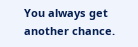You always get another chance.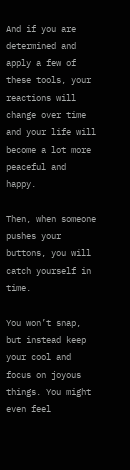And if you are determined and apply a few of these tools, your reactions will change over time and your life will become a lot more peaceful and happy.

Then, when someone pushes your buttons, you will catch yourself in time.

You won’t snap, but instead keep your cool and focus on joyous things. You might even feel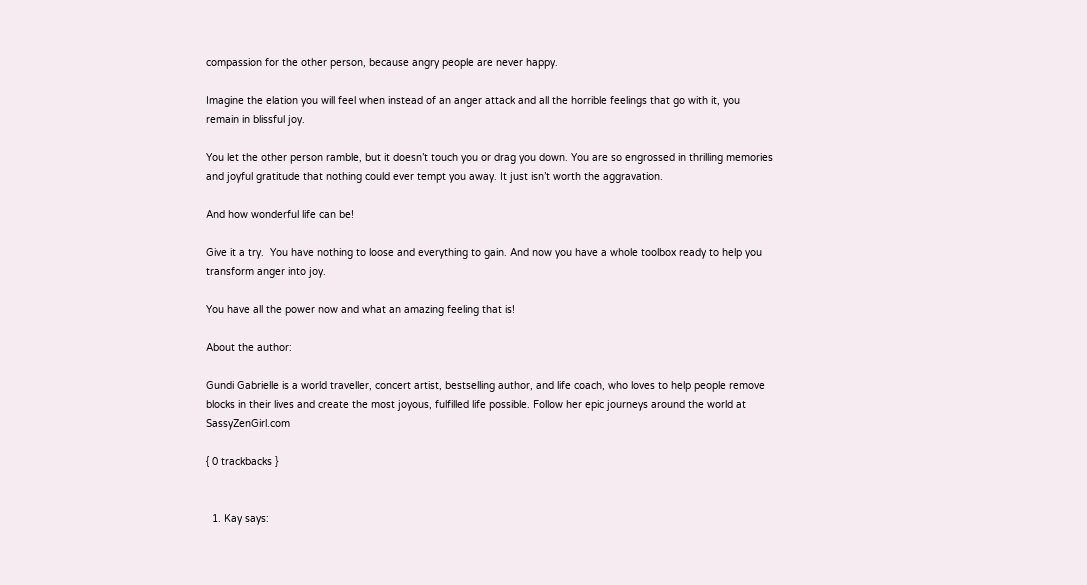compassion for the other person, because angry people are never happy.

Imagine the elation you will feel when instead of an anger attack and all the horrible feelings that go with it, you remain in blissful joy.

You let the other person ramble, but it doesn’t touch you or drag you down. You are so engrossed in thrilling memories and joyful gratitude that nothing could ever tempt you away. It just isn’t worth the aggravation.

And how wonderful life can be!

Give it a try.  You have nothing to loose and everything to gain. And now you have a whole toolbox ready to help you transform anger into joy.

You have all the power now and what an amazing feeling that is!

About the author:

Gundi Gabrielle is a world traveller, concert artist, bestselling author, and life coach, who loves to help people remove blocks in their lives and create the most joyous, fulfilled life possible. Follow her epic journeys around the world at SassyZenGirl.com

{ 0 trackbacks }


  1. Kay says: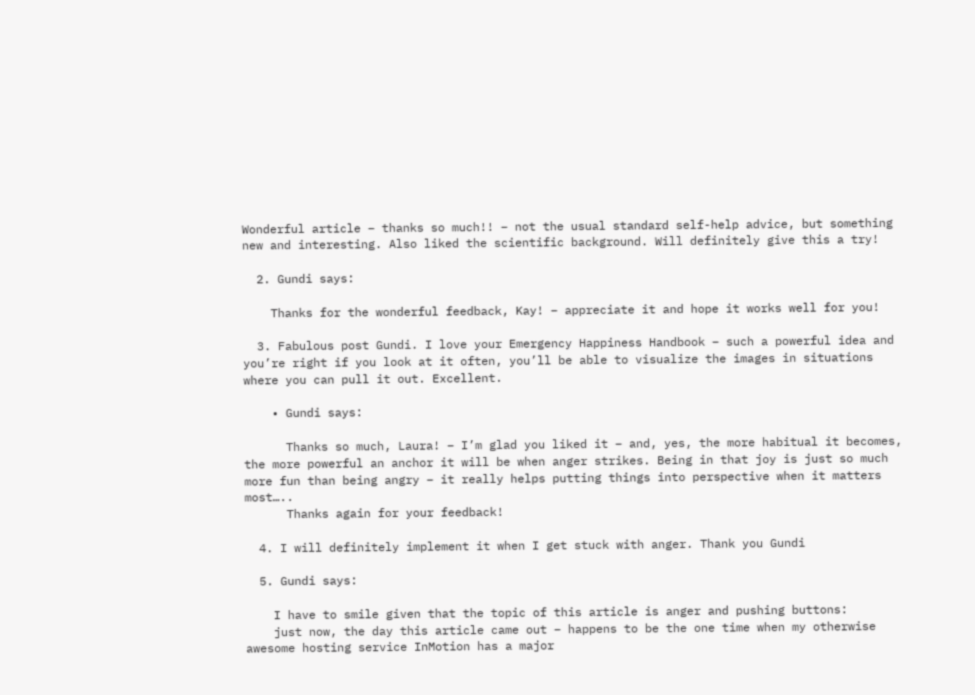Wonderful article – thanks so much!! – not the usual standard self-help advice, but something new and interesting. Also liked the scientific background. Will definitely give this a try!

  2. Gundi says:

    Thanks for the wonderful feedback, Kay! – appreciate it and hope it works well for you!

  3. Fabulous post Gundi. I love your Emergency Happiness Handbook – such a powerful idea and you’re right if you look at it often, you’ll be able to visualize the images in situations where you can pull it out. Excellent.

    • Gundi says:

      Thanks so much, Laura! – I’m glad you liked it – and, yes, the more habitual it becomes, the more powerful an anchor it will be when anger strikes. Being in that joy is just so much more fun than being angry – it really helps putting things into perspective when it matters most…..
      Thanks again for your feedback!

  4. I will definitely implement it when I get stuck with anger. Thank you Gundi

  5. Gundi says:

    I have to smile given that the topic of this article is anger and pushing buttons:
    just now, the day this article came out – happens to be the one time when my otherwise awesome hosting service InMotion has a major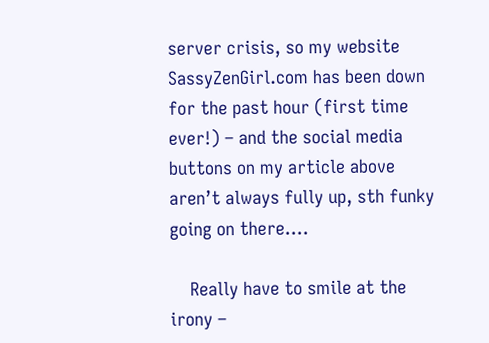server crisis, so my website SassyZenGirl.com has been down for the past hour (first time ever!) – and the social media buttons on my article above aren’t always fully up, sth funky going on there….

    Really have to smile at the irony –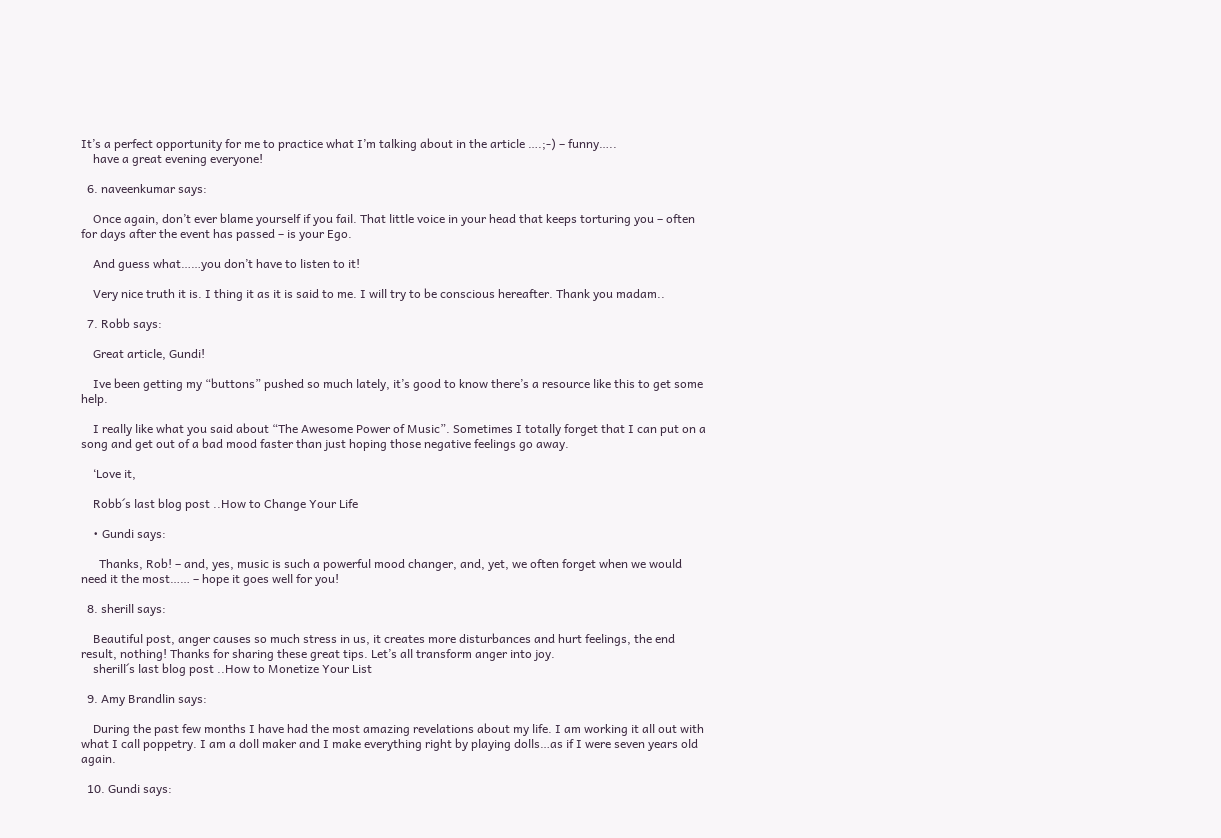It’s a perfect opportunity for me to practice what I’m talking about in the article ….;-) – funny…..
    have a great evening everyone!

  6. naveenkumar says:

    Once again, don’t ever blame yourself if you fail. That little voice in your head that keeps torturing you – often for days after the event has passed – is your Ego.

    And guess what……you don’t have to listen to it!

    Very nice truth it is. I thing it as it is said to me. I will try to be conscious hereafter. Thank you madam..

  7. Robb says:

    Great article, Gundi!

    Ive been getting my “buttons” pushed so much lately, it’s good to know there’s a resource like this to get some help.

    I really like what you said about “The Awesome Power of Music”. Sometimes I totally forget that I can put on a song and get out of a bad mood faster than just hoping those negative feelings go away.

    ‘Love it,

    Robb´s last blog post ..How to Change Your Life

    • Gundi says:

      Thanks, Rob! – and, yes, music is such a powerful mood changer, and, yet, we often forget when we would need it the most…… – hope it goes well for you!

  8. sherill says:

    Beautiful post, anger causes so much stress in us, it creates more disturbances and hurt feelings, the end result, nothing! Thanks for sharing these great tips. Let’s all transform anger into joy.
    sherill´s last blog post ..How to Monetize Your List

  9. Amy Brandlin says:

    During the past few months I have had the most amazing revelations about my life. I am working it all out with what I call poppetry. I am a doll maker and I make everything right by playing dolls…as if I were seven years old again.

  10. Gundi says: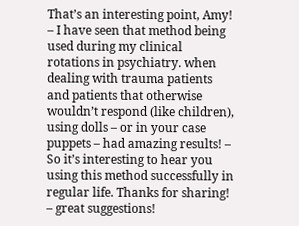That’s an interesting point, Amy! – I have seen that method being used during my clinical rotations in psychiatry. when dealing with trauma patients and patients that otherwise wouldn’t respond (like children), using dolls – or in your case puppets – had amazing results! – So it’s interesting to hear you using this method successfully in regular life. Thanks for sharing! – great suggestions!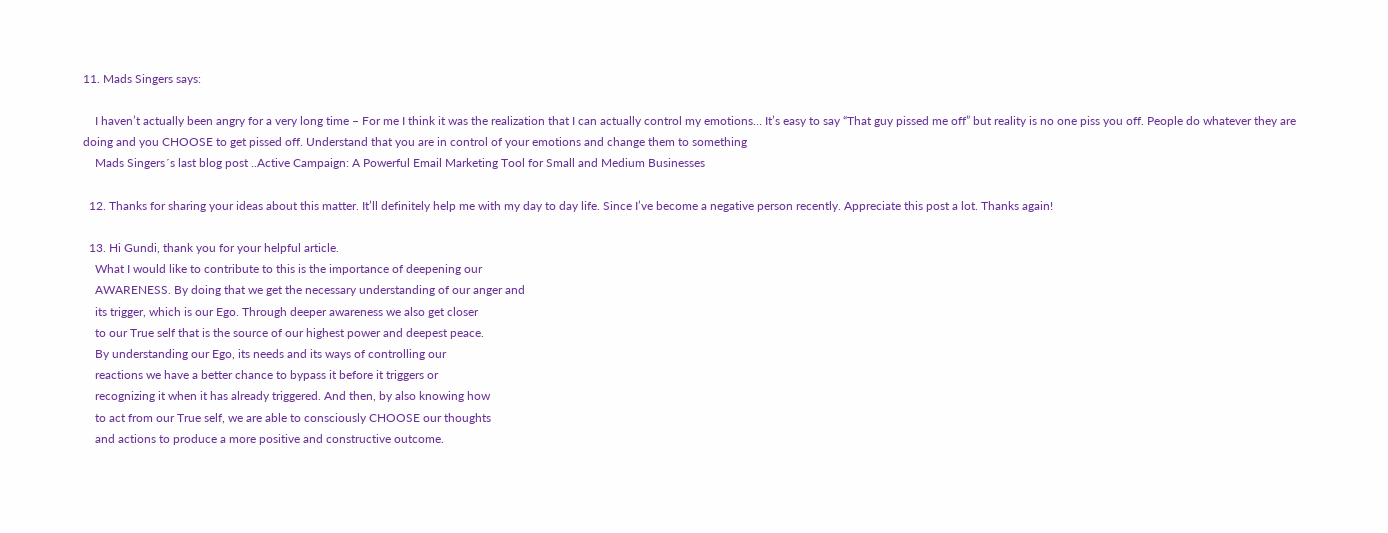11. Mads Singers says:

    I haven’t actually been angry for a very long time – For me I think it was the realization that I can actually control my emotions… It’s easy to say “That guy pissed me off” but reality is no one piss you off. People do whatever they are doing and you CHOOSE to get pissed off. Understand that you are in control of your emotions and change them to something
    Mads Singers´s last blog post ..Active Campaign: A Powerful Email Marketing Tool for Small and Medium Businesses

  12. Thanks for sharing your ideas about this matter. It’ll definitely help me with my day to day life. Since I’ve become a negative person recently. Appreciate this post a lot. Thanks again!

  13. Hi Gundi, thank you for your helpful article.
    What I would like to contribute to this is the importance of deepening our
    AWARENESS. By doing that we get the necessary understanding of our anger and
    its trigger, which is our Ego. Through deeper awareness we also get closer
    to our True self that is the source of our highest power and deepest peace.
    By understanding our Ego, its needs and its ways of controlling our
    reactions we have a better chance to bypass it before it triggers or
    recognizing it when it has already triggered. And then, by also knowing how
    to act from our True self, we are able to consciously CHOOSE our thoughts
    and actions to produce a more positive and constructive outcome.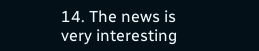14. The news is very interesting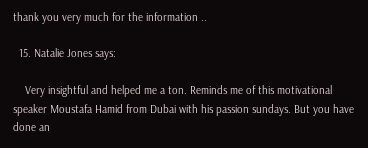thank you very much for the information ..

  15. Natalie Jones says:

    Very insightful and helped me a ton. Reminds me of this motivational speaker Moustafa Hamid from Dubai with his passion sundays. But you have done an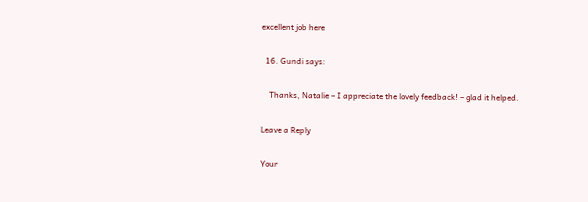excellent job here

  16. Gundi says:

    Thanks, Natalie – I appreciate the lovely feedback! – glad it helped.

Leave a Reply

Your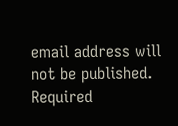email address will not be published. Required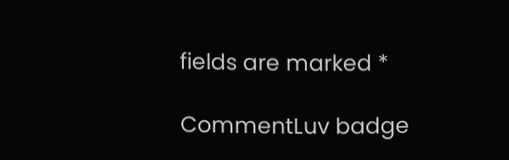fields are marked *

CommentLuv badge